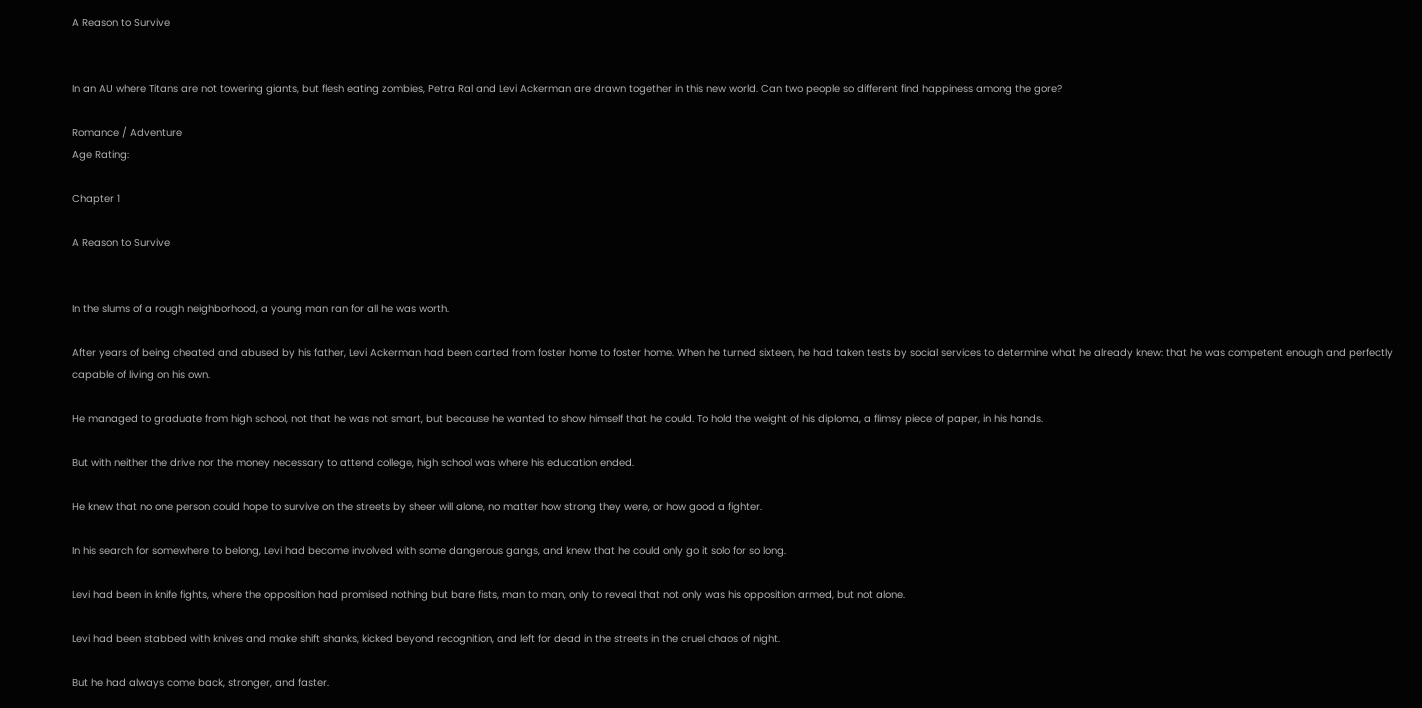A Reason to Survive


In an AU where Titans are not towering giants, but flesh eating zombies, Petra Ral and Levi Ackerman are drawn together in this new world. Can two people so different find happiness among the gore?

Romance / Adventure
Age Rating:

Chapter 1

A Reason to Survive


In the slums of a rough neighborhood, a young man ran for all he was worth.

After years of being cheated and abused by his father, Levi Ackerman had been carted from foster home to foster home. When he turned sixteen, he had taken tests by social services to determine what he already knew: that he was competent enough and perfectly capable of living on his own.

He managed to graduate from high school, not that he was not smart, but because he wanted to show himself that he could. To hold the weight of his diploma, a flimsy piece of paper, in his hands.

But with neither the drive nor the money necessary to attend college, high school was where his education ended.

He knew that no one person could hope to survive on the streets by sheer will alone, no matter how strong they were, or how good a fighter.

In his search for somewhere to belong, Levi had become involved with some dangerous gangs, and knew that he could only go it solo for so long.

Levi had been in knife fights, where the opposition had promised nothing but bare fists, man to man, only to reveal that not only was his opposition armed, but not alone.

Levi had been stabbed with knives and make shift shanks, kicked beyond recognition, and left for dead in the streets in the cruel chaos of night.

But he had always come back, stronger, and faster.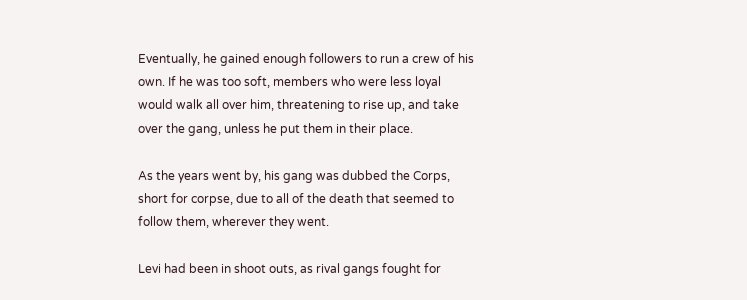Eventually, he gained enough followers to run a crew of his own. If he was too soft, members who were less loyal would walk all over him, threatening to rise up, and take over the gang, unless he put them in their place.

As the years went by, his gang was dubbed the Corps, short for corpse, due to all of the death that seemed to follow them, wherever they went.

Levi had been in shoot outs, as rival gangs fought for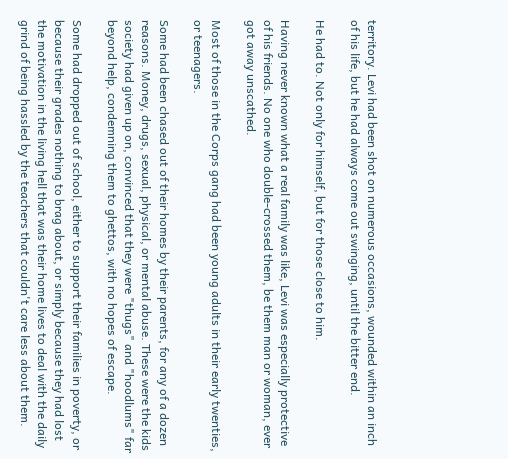territory. Levi had been shot on numerous occasions, wounded within an inch of his life, but he had always come out swinging, until the bitter end.

He had to. Not only for himself, but for those close to him.

Having never known what a real family was like, Levi was especially protective of his friends. No one who double-crossed them, be them man or woman, ever got away unscathed.

Most of those in the Corps gang had been young adults in their early twenties, or teenagers.

Some had been chased out of their homes by their parents, for any of a dozen reasons. Money, drugs, sexual, physical, or mental abuse. These were the kids society had given up on, convinced that they were "thugs" and "hoodlums" far beyond help, condemning them to ghettos, with no hopes of escape.

Some had dropped out of school, either to support their families in poverty, or because their grades nothing to brag about, or simply because they had lost the motivation in the living hell that was their home lives to deal with the daily grind of being hassled by the teachers that couldn't care less about them.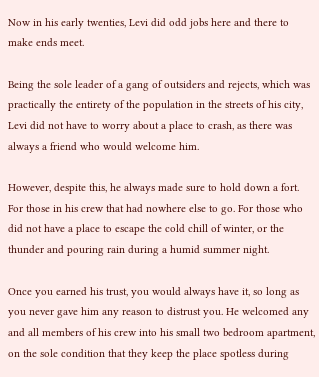Now in his early twenties, Levi did odd jobs here and there to make ends meet.

Being the sole leader of a gang of outsiders and rejects, which was practically the entirety of the population in the streets of his city, Levi did not have to worry about a place to crash, as there was always a friend who would welcome him.

However, despite this, he always made sure to hold down a fort. For those in his crew that had nowhere else to go. For those who did not have a place to escape the cold chill of winter, or the thunder and pouring rain during a humid summer night.

Once you earned his trust, you would always have it, so long as you never gave him any reason to distrust you. He welcomed any and all members of his crew into his small two bedroom apartment, on the sole condition that they keep the place spotless during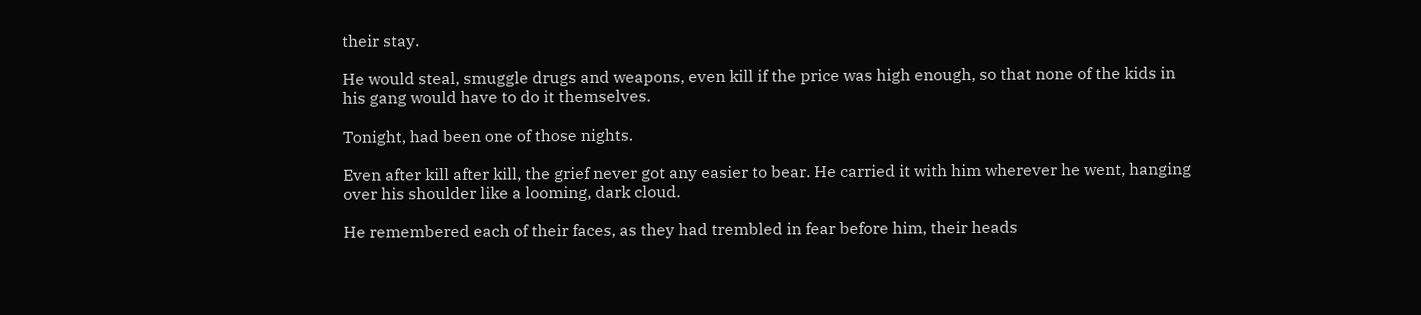their stay.

He would steal, smuggle drugs and weapons, even kill if the price was high enough, so that none of the kids in his gang would have to do it themselves.

Tonight, had been one of those nights.

Even after kill after kill, the grief never got any easier to bear. He carried it with him wherever he went, hanging over his shoulder like a looming, dark cloud.

He remembered each of their faces, as they had trembled in fear before him, their heads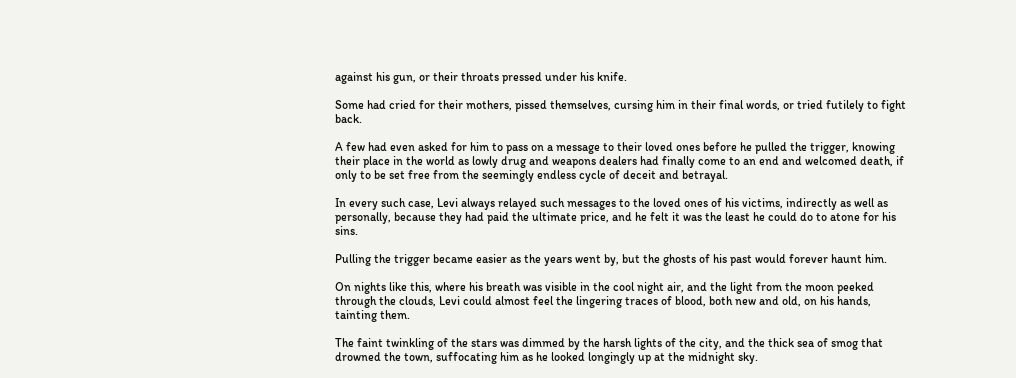against his gun, or their throats pressed under his knife.

Some had cried for their mothers, pissed themselves, cursing him in their final words, or tried futilely to fight back.

A few had even asked for him to pass on a message to their loved ones before he pulled the trigger, knowing their place in the world as lowly drug and weapons dealers had finally come to an end and welcomed death, if only to be set free from the seemingly endless cycle of deceit and betrayal.

In every such case, Levi always relayed such messages to the loved ones of his victims, indirectly as well as personally, because they had paid the ultimate price, and he felt it was the least he could do to atone for his sins.

Pulling the trigger became easier as the years went by, but the ghosts of his past would forever haunt him.

On nights like this, where his breath was visible in the cool night air, and the light from the moon peeked through the clouds, Levi could almost feel the lingering traces of blood, both new and old, on his hands, tainting them.

The faint twinkling of the stars was dimmed by the harsh lights of the city, and the thick sea of smog that drowned the town, suffocating him as he looked longingly up at the midnight sky.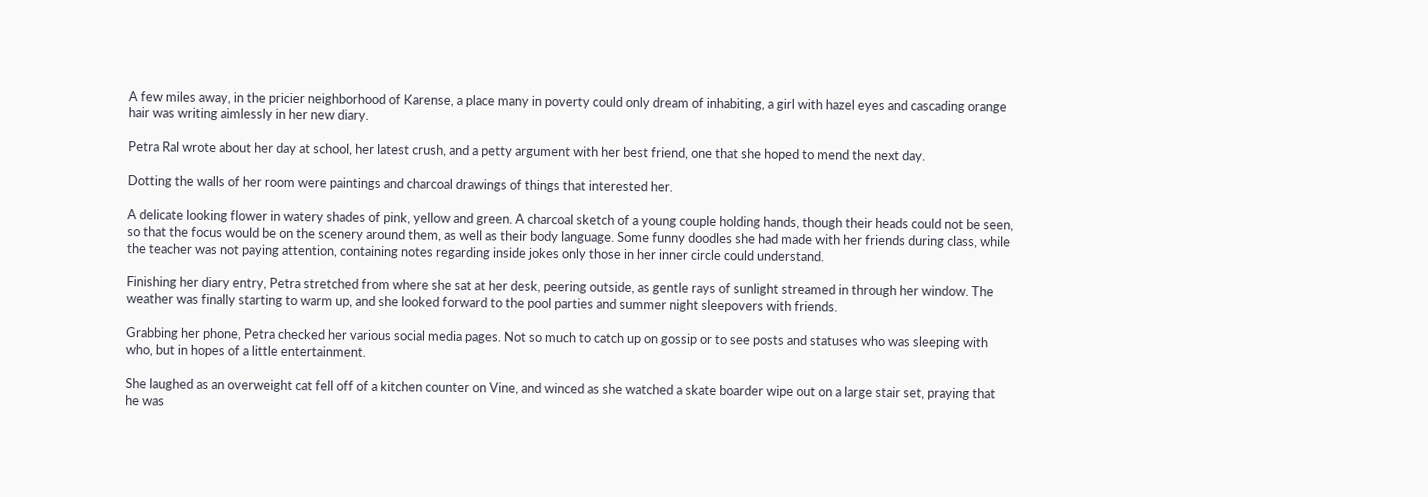A few miles away, in the pricier neighborhood of Karense, a place many in poverty could only dream of inhabiting, a girl with hazel eyes and cascading orange hair was writing aimlessly in her new diary.

Petra Ral wrote about her day at school, her latest crush, and a petty argument with her best friend, one that she hoped to mend the next day.

Dotting the walls of her room were paintings and charcoal drawings of things that interested her.

A delicate looking flower in watery shades of pink, yellow and green. A charcoal sketch of a young couple holding hands, though their heads could not be seen, so that the focus would be on the scenery around them, as well as their body language. Some funny doodles she had made with her friends during class, while the teacher was not paying attention, containing notes regarding inside jokes only those in her inner circle could understand.

Finishing her diary entry, Petra stretched from where she sat at her desk, peering outside, as gentle rays of sunlight streamed in through her window. The weather was finally starting to warm up, and she looked forward to the pool parties and summer night sleepovers with friends.

Grabbing her phone, Petra checked her various social media pages. Not so much to catch up on gossip or to see posts and statuses who was sleeping with who, but in hopes of a little entertainment.

She laughed as an overweight cat fell off of a kitchen counter on Vine, and winced as she watched a skate boarder wipe out on a large stair set, praying that he was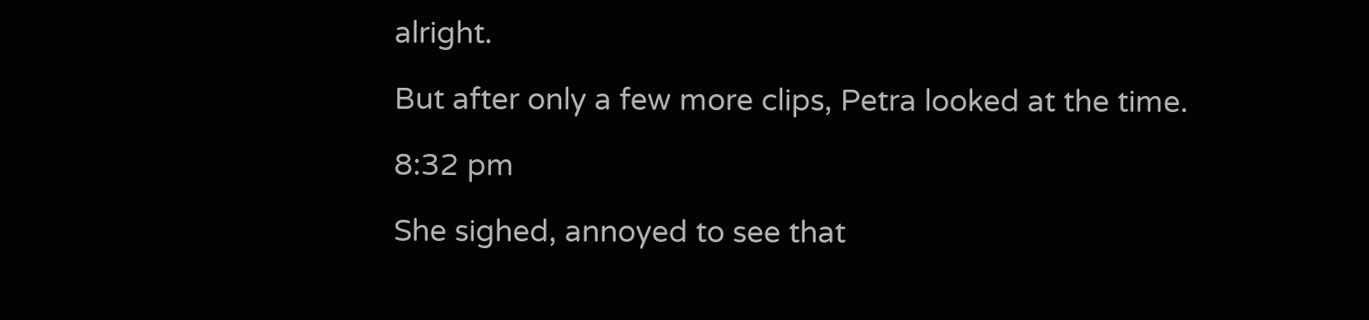alright.

But after only a few more clips, Petra looked at the time.

8:32 pm

She sighed, annoyed to see that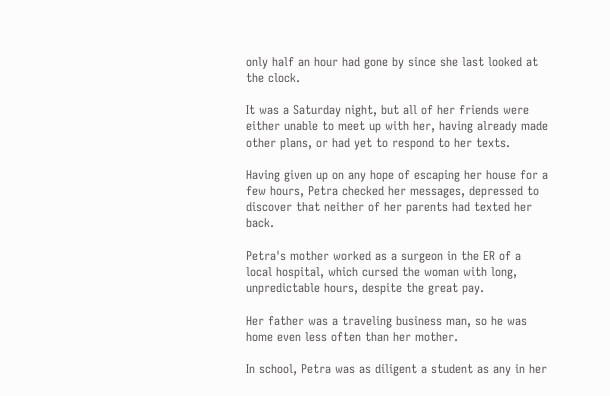only half an hour had gone by since she last looked at the clock.

It was a Saturday night, but all of her friends were either unable to meet up with her, having already made other plans, or had yet to respond to her texts.

Having given up on any hope of escaping her house for a few hours, Petra checked her messages, depressed to discover that neither of her parents had texted her back.

Petra's mother worked as a surgeon in the ER of a local hospital, which cursed the woman with long, unpredictable hours, despite the great pay.

Her father was a traveling business man, so he was home even less often than her mother.

In school, Petra was as diligent a student as any in her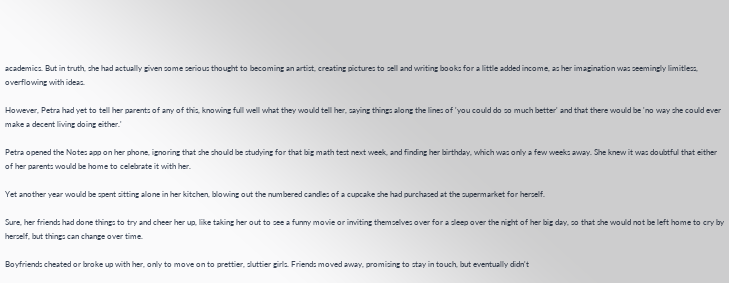academics. But in truth, she had actually given some serious thought to becoming an artist, creating pictures to sell and writing books for a little added income, as her imagination was seemingly limitless, overflowing with ideas.

However, Petra had yet to tell her parents of any of this, knowing full well what they would tell her, saying things along the lines of 'you could do so much better' and that there would be 'no way she could ever make a decent living doing either.'

Petra opened the Notes app on her phone, ignoring that she should be studying for that big math test next week, and finding her birthday, which was only a few weeks away. She knew it was doubtful that either of her parents would be home to celebrate it with her.

Yet another year would be spent sitting alone in her kitchen, blowing out the numbered candles of a cupcake she had purchased at the supermarket for herself.

Sure, her friends had done things to try and cheer her up, like taking her out to see a funny movie or inviting themselves over for a sleep over the night of her big day, so that she would not be left home to cry by herself, but things can change over time.

Boyfriends cheated or broke up with her, only to move on to prettier, sluttier girls. Friends moved away, promising to stay in touch, but eventually didn't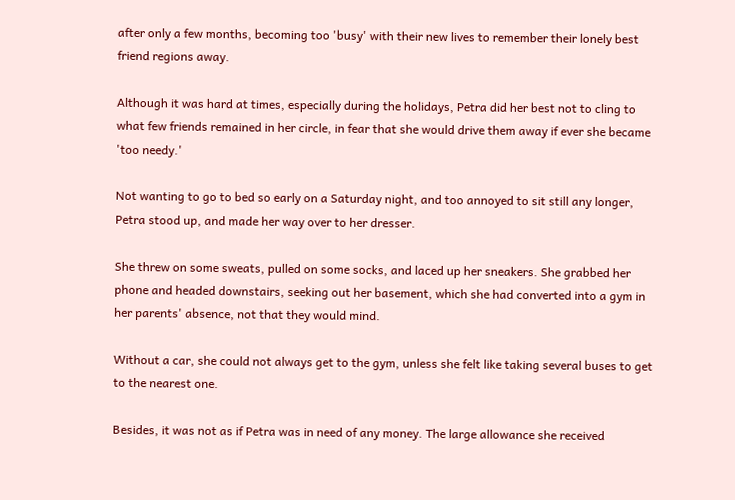after only a few months, becoming too 'busy' with their new lives to remember their lonely best friend regions away.

Although it was hard at times, especially during the holidays, Petra did her best not to cling to what few friends remained in her circle, in fear that she would drive them away if ever she became 'too needy.'

Not wanting to go to bed so early on a Saturday night, and too annoyed to sit still any longer, Petra stood up, and made her way over to her dresser.

She threw on some sweats, pulled on some socks, and laced up her sneakers. She grabbed her phone and headed downstairs, seeking out her basement, which she had converted into a gym in her parents' absence, not that they would mind.

Without a car, she could not always get to the gym, unless she felt like taking several buses to get to the nearest one.

Besides, it was not as if Petra was in need of any money. The large allowance she received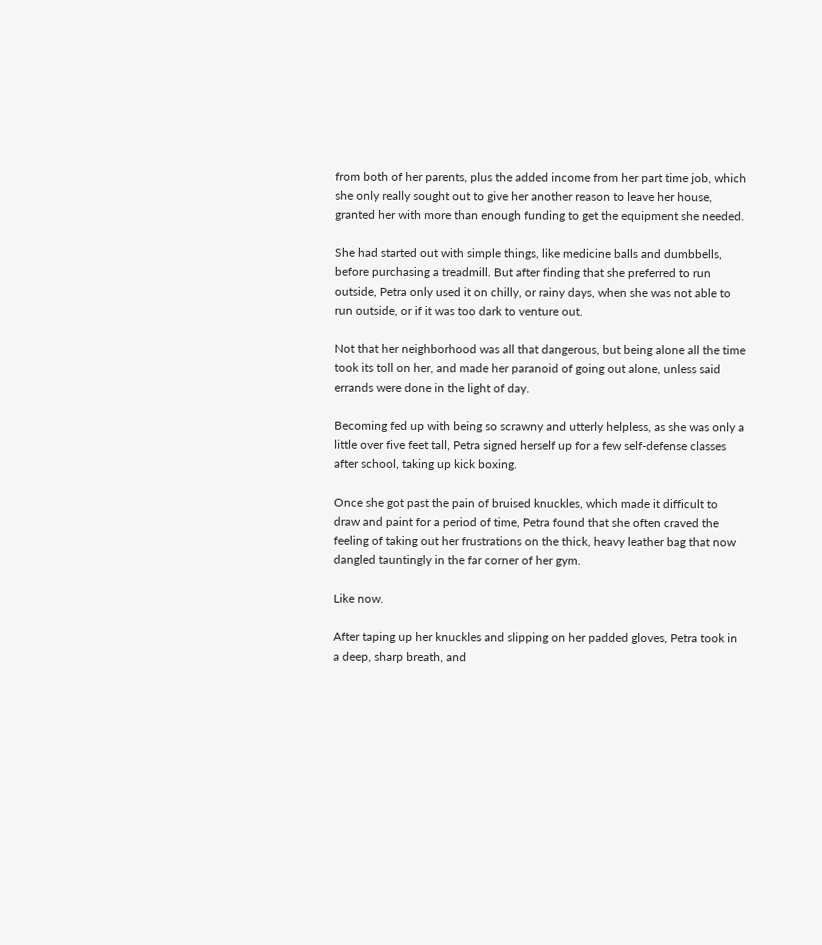from both of her parents, plus the added income from her part time job, which she only really sought out to give her another reason to leave her house, granted her with more than enough funding to get the equipment she needed.

She had started out with simple things, like medicine balls and dumbbells, before purchasing a treadmill. But after finding that she preferred to run outside, Petra only used it on chilly, or rainy days, when she was not able to run outside, or if it was too dark to venture out.

Not that her neighborhood was all that dangerous, but being alone all the time took its toll on her, and made her paranoid of going out alone, unless said errands were done in the light of day.

Becoming fed up with being so scrawny and utterly helpless, as she was only a little over five feet tall, Petra signed herself up for a few self-defense classes after school, taking up kick boxing.

Once she got past the pain of bruised knuckles, which made it difficult to draw and paint for a period of time, Petra found that she often craved the feeling of taking out her frustrations on the thick, heavy leather bag that now dangled tauntingly in the far corner of her gym.

Like now.

After taping up her knuckles and slipping on her padded gloves, Petra took in a deep, sharp breath, and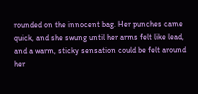rounded on the innocent bag. Her punches came quick, and she swung until her arms felt like lead, and a warm, sticky sensation could be felt around her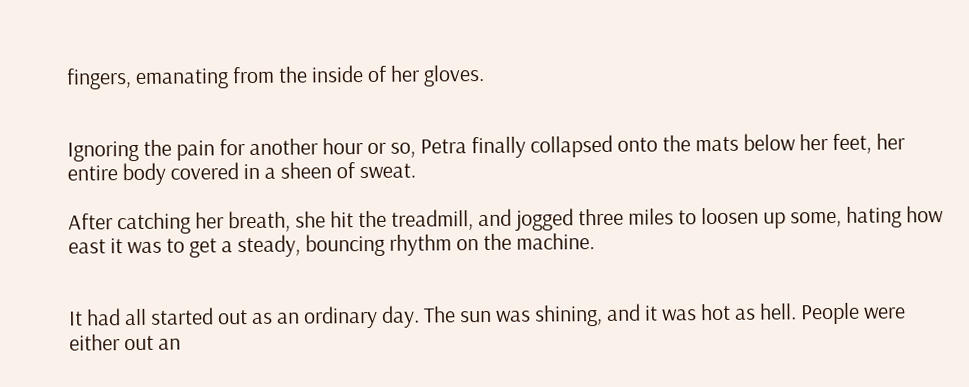fingers, emanating from the inside of her gloves.


Ignoring the pain for another hour or so, Petra finally collapsed onto the mats below her feet, her entire body covered in a sheen of sweat.

After catching her breath, she hit the treadmill, and jogged three miles to loosen up some, hating how east it was to get a steady, bouncing rhythm on the machine.


It had all started out as an ordinary day. The sun was shining, and it was hot as hell. People were either out an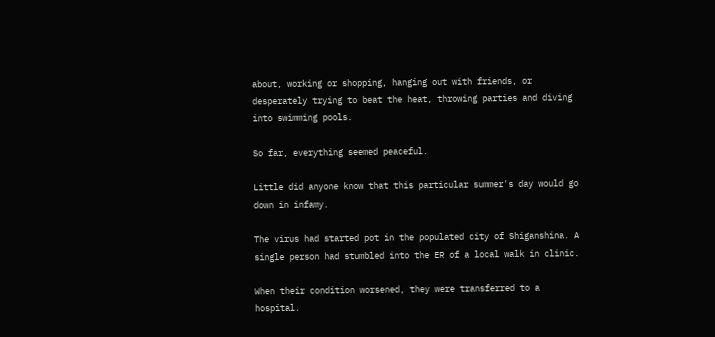about, working or shopping, hanging out with friends, or desperately trying to beat the heat, throwing parties and diving into swimming pools.

So far, everything seemed peaceful.

Little did anyone know that this particular summer's day would go down in infamy.

The virus had started pot in the populated city of Shiganshina. A single person had stumbled into the ER of a local walk in clinic.

When their condition worsened, they were transferred to a hospital.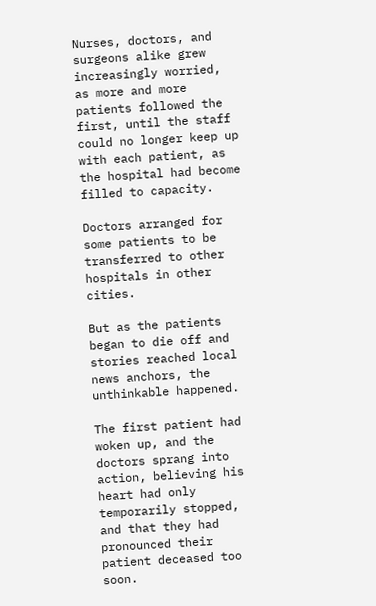Nurses, doctors, and surgeons alike grew increasingly worried, as more and more patients followed the first, until the staff could no longer keep up with each patient, as the hospital had become filled to capacity.

Doctors arranged for some patients to be transferred to other hospitals in other cities.

But as the patients began to die off and stories reached local news anchors, the unthinkable happened.

The first patient had woken up, and the doctors sprang into action, believing his heart had only temporarily stopped, and that they had pronounced their patient deceased too soon.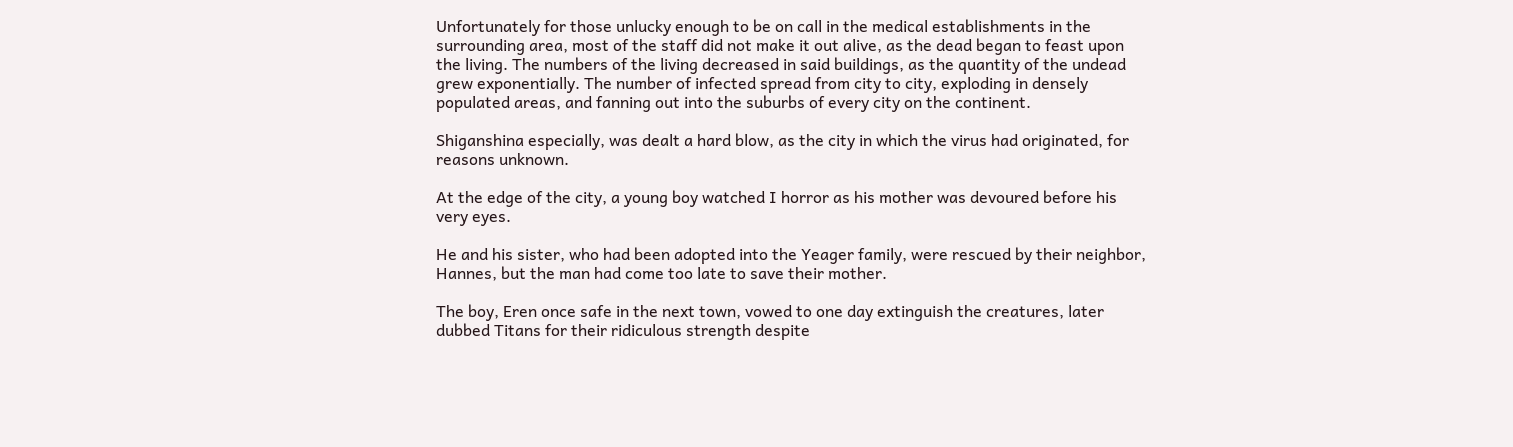Unfortunately for those unlucky enough to be on call in the medical establishments in the surrounding area, most of the staff did not make it out alive, as the dead began to feast upon the living. The numbers of the living decreased in said buildings, as the quantity of the undead grew exponentially. The number of infected spread from city to city, exploding in densely populated areas, and fanning out into the suburbs of every city on the continent.

Shiganshina especially, was dealt a hard blow, as the city in which the virus had originated, for reasons unknown.

At the edge of the city, a young boy watched I horror as his mother was devoured before his very eyes.

He and his sister, who had been adopted into the Yeager family, were rescued by their neighbor, Hannes, but the man had come too late to save their mother.

The boy, Eren once safe in the next town, vowed to one day extinguish the creatures, later dubbed Titans for their ridiculous strength despite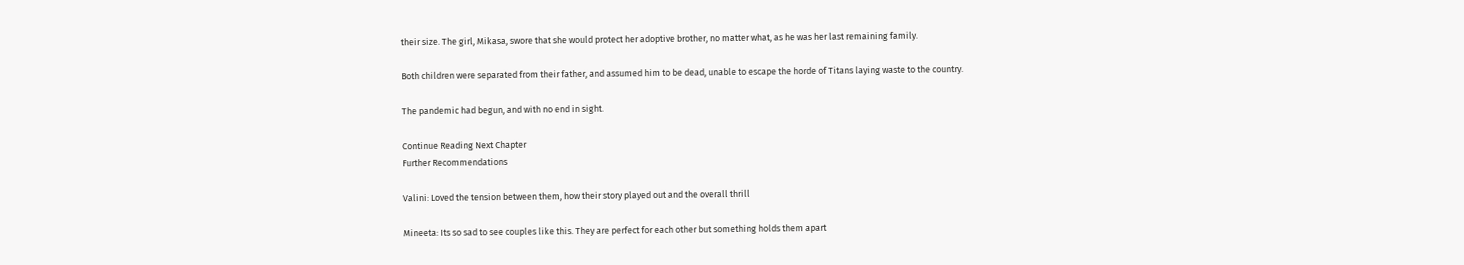their size. The girl, Mikasa, swore that she would protect her adoptive brother, no matter what, as he was her last remaining family.

Both children were separated from their father, and assumed him to be dead, unable to escape the horde of Titans laying waste to the country.

The pandemic had begun, and with no end in sight.

Continue Reading Next Chapter
Further Recommendations

Valini: Loved the tension between them, how their story played out and the overall thrill

Mineeta: Its so sad to see couples like this. They are perfect for each other but something holds them apart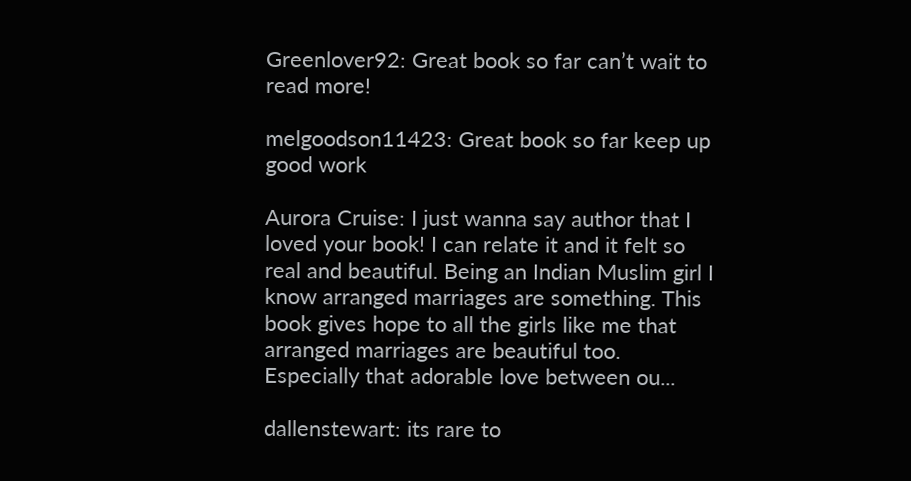Greenlover92: Great book so far can’t wait to read more!

melgoodson11423: Great book so far keep up good work

Aurora Cruise: I just wanna say author that I loved your book! I can relate it and it felt so real and beautiful. Being an Indian Muslim girl I know arranged marriages are something. This book gives hope to all the girls like me that arranged marriages are beautiful too. Especially that adorable love between ou...

dallenstewart: its rare to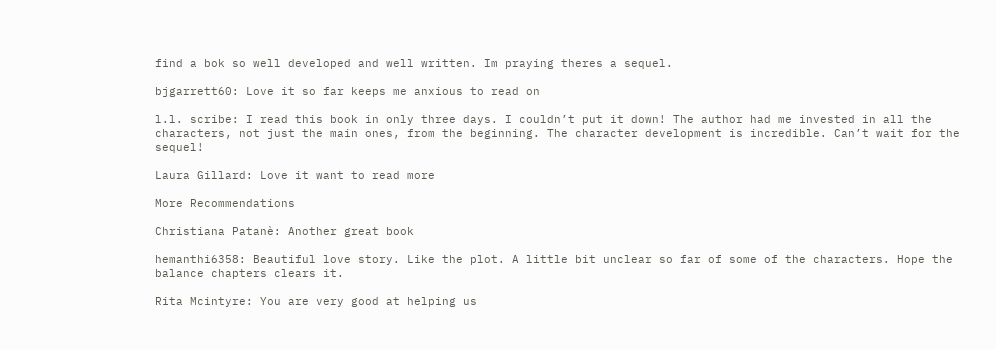find a bok so well developed and well written. Im praying theres a sequel.

bjgarrett60: Love it so far keeps me anxious to read on

l.l. scribe: I read this book in only three days. I couldn’t put it down! The author had me invested in all the characters, not just the main ones, from the beginning. The character development is incredible. Can’t wait for the sequel!

Laura Gillard: Love it want to read more

More Recommendations

Christiana Patanè: Another great book

hemanthi6358: Beautiful love story. Like the plot. A little bit unclear so far of some of the characters. Hope the balance chapters clears it.

Rita Mcintyre: You are very good at helping us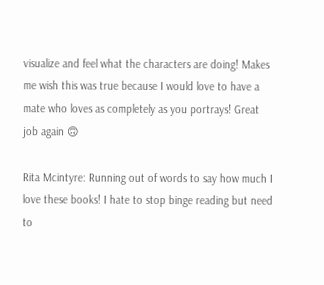visualize and feel what the characters are doing! Makes me wish this was true because I would love to have a mate who loves as completely as you portrays! Great job again 🙃

Rita Mcintyre: Running out of words to say how much I love these books! I hate to stop binge reading but need to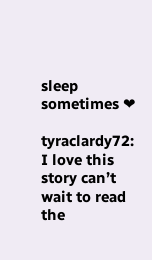sleep sometimes ❤

tyraclardy72: I love this story can’t wait to read the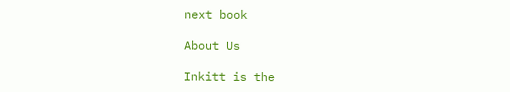next book

About Us

Inkitt is the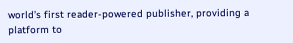world’s first reader-powered publisher, providing a platform to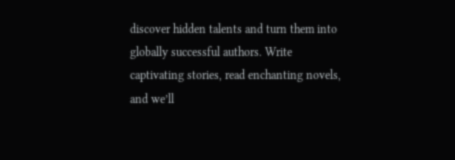discover hidden talents and turn them into globally successful authors. Write captivating stories, read enchanting novels, and we’ll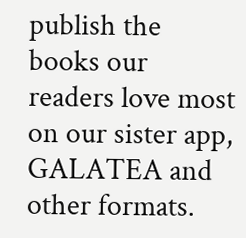publish the books our readers love most on our sister app, GALATEA and other formats.